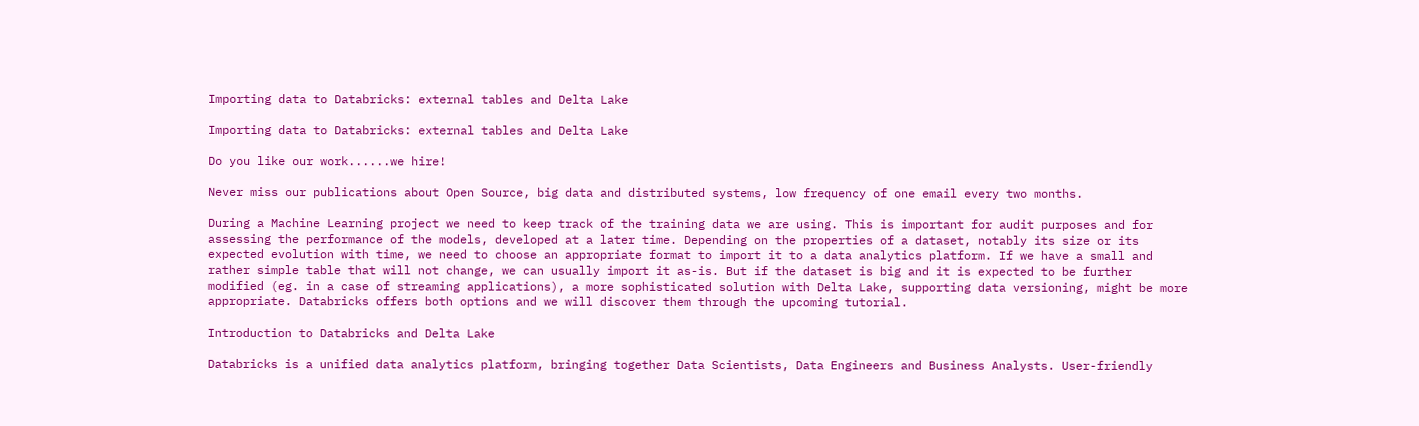Importing data to Databricks: external tables and Delta Lake

Importing data to Databricks: external tables and Delta Lake

Do you like our work......we hire!

Never miss our publications about Open Source, big data and distributed systems, low frequency of one email every two months.

During a Machine Learning project we need to keep track of the training data we are using. This is important for audit purposes and for assessing the performance of the models, developed at a later time. Depending on the properties of a dataset, notably its size or its expected evolution with time, we need to choose an appropriate format to import it to a data analytics platform. If we have a small and rather simple table that will not change, we can usually import it as-is. But if the dataset is big and it is expected to be further modified (eg. in a case of streaming applications), a more sophisticated solution with Delta Lake, supporting data versioning, might be more appropriate. Databricks offers both options and we will discover them through the upcoming tutorial.

Introduction to Databricks and Delta Lake

Databricks is a unified data analytics platform, bringing together Data Scientists, Data Engineers and Business Analysts. User-friendly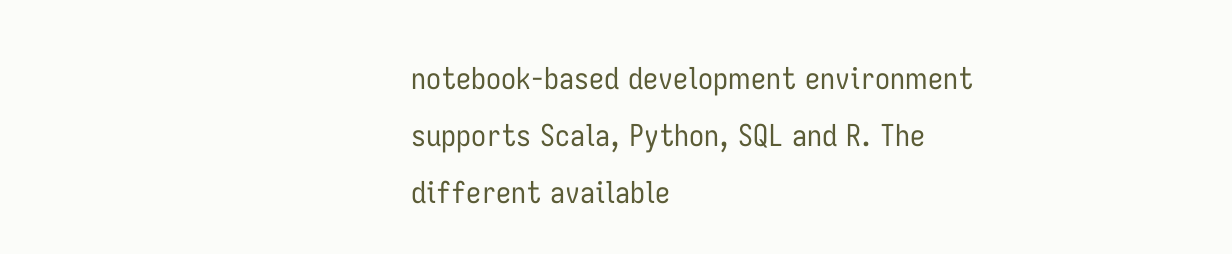notebook-based development environment supports Scala, Python, SQL and R. The different available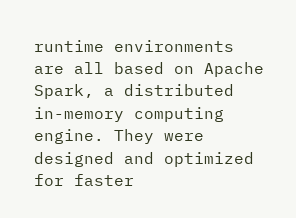runtime environments are all based on Apache Spark, a distributed in-memory computing engine. They were designed and optimized for faster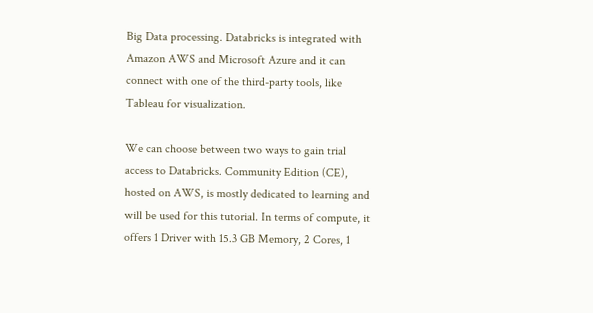Big Data processing. Databricks is integrated with Amazon AWS and Microsoft Azure and it can connect with one of the third-party tools, like Tableau for visualization.

We can choose between two ways to gain trial access to Databricks. Community Edition (CE), hosted on AWS, is mostly dedicated to learning and will be used for this tutorial. In terms of compute, it offers 1 Driver with 15.3 GB Memory, 2 Cores, 1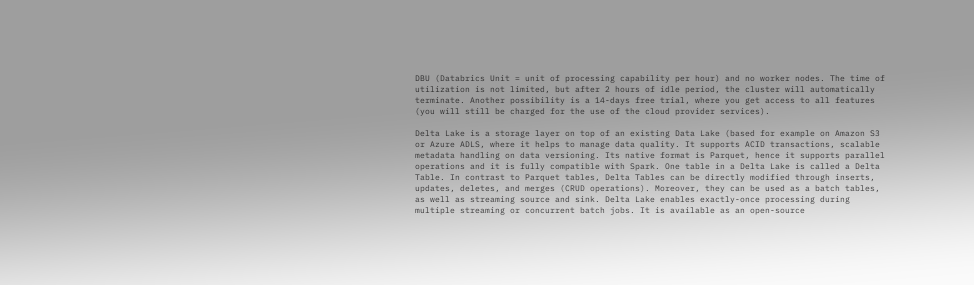DBU (Databrics Unit = unit of processing capability per hour) and no worker nodes. The time of utilization is not limited, but after 2 hours of idle period, the cluster will automatically terminate. Another possibility is a 14-days free trial, where you get access to all features (you will still be charged for the use of the cloud provider services).

Delta Lake is a storage layer on top of an existing Data Lake (based for example on Amazon S3 or Azure ADLS, where it helps to manage data quality. It supports ACID transactions, scalable metadata handling on data versioning. Its native format is Parquet, hence it supports parallel operations and it is fully compatible with Spark. One table in a Delta Lake is called a Delta Table. In contrast to Parquet tables, Delta Tables can be directly modified through inserts, updates, deletes, and merges (CRUD operations). Moreover, they can be used as a batch tables, as well as streaming source and sink. Delta Lake enables exactly-once processing during multiple streaming or concurrent batch jobs. It is available as an open-source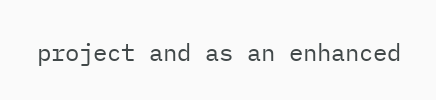project and as an enhanced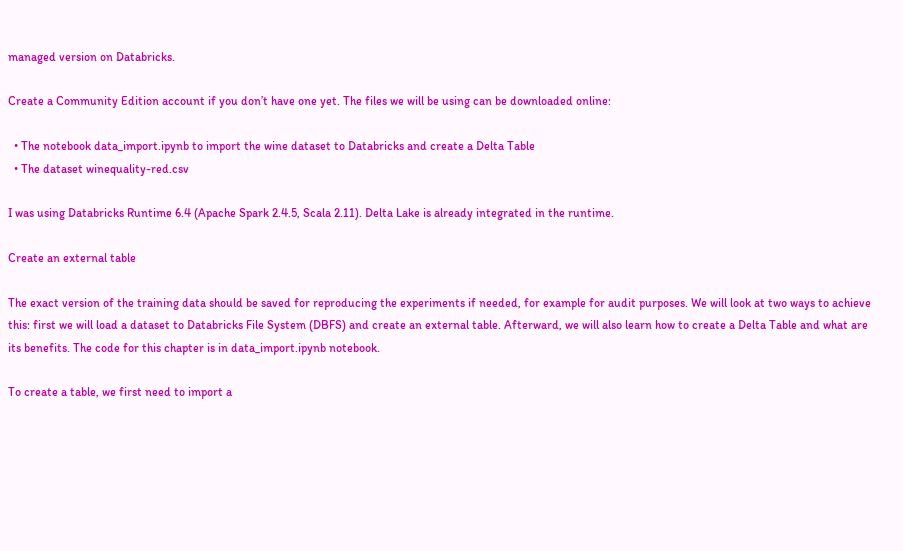managed version on Databricks.

Create a Community Edition account if you don’t have one yet. The files we will be using can be downloaded online:

  • The notebook data_import.ipynb to import the wine dataset to Databricks and create a Delta Table
  • The dataset winequality-red.csv

I was using Databricks Runtime 6.4 (Apache Spark 2.4.5, Scala 2.11). Delta Lake is already integrated in the runtime.

Create an external table

The exact version of the training data should be saved for reproducing the experiments if needed, for example for audit purposes. We will look at two ways to achieve this: first we will load a dataset to Databricks File System (DBFS) and create an external table. Afterward, we will also learn how to create a Delta Table and what are its benefits. The code for this chapter is in data_import.ipynb notebook.

To create a table, we first need to import a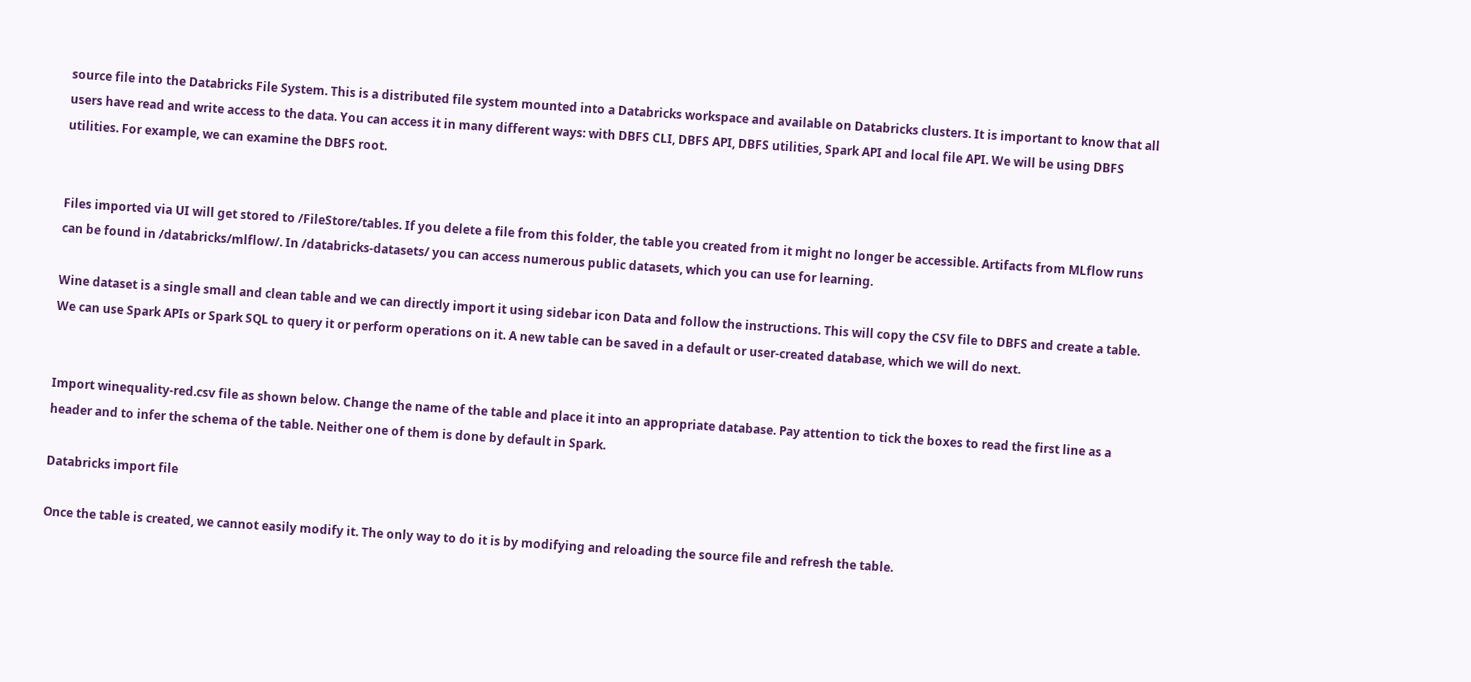source file into the Databricks File System. This is a distributed file system mounted into a Databricks workspace and available on Databricks clusters. It is important to know that all users have read and write access to the data. You can access it in many different ways: with DBFS CLI, DBFS API, DBFS utilities, Spark API and local file API. We will be using DBFS utilities. For example, we can examine the DBFS root.


Files imported via UI will get stored to /FileStore/tables. If you delete a file from this folder, the table you created from it might no longer be accessible. Artifacts from MLflow runs can be found in /databricks/mlflow/. In /databricks-datasets/ you can access numerous public datasets, which you can use for learning.

Wine dataset is a single small and clean table and we can directly import it using sidebar icon Data and follow the instructions. This will copy the CSV file to DBFS and create a table. We can use Spark APIs or Spark SQL to query it or perform operations on it. A new table can be saved in a default or user-created database, which we will do next.


Import winequality-red.csv file as shown below. Change the name of the table and place it into an appropriate database. Pay attention to tick the boxes to read the first line as a header and to infer the schema of the table. Neither one of them is done by default in Spark.

Databricks import file

Once the table is created, we cannot easily modify it. The only way to do it is by modifying and reloading the source file and refresh the table.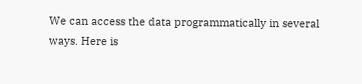We can access the data programmatically in several ways. Here is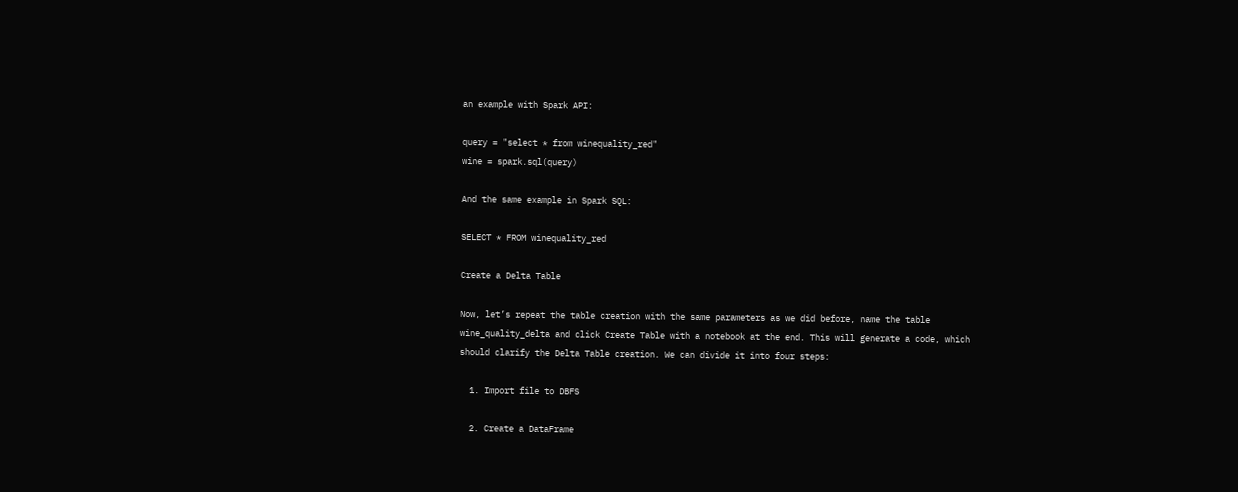an example with Spark API:

query = "select * from winequality_red"
wine = spark.sql(query)

And the same example in Spark SQL:

SELECT * FROM winequality_red

Create a Delta Table

Now, let’s repeat the table creation with the same parameters as we did before, name the table wine_quality_delta and click Create Table with a notebook at the end. This will generate a code, which should clarify the Delta Table creation. We can divide it into four steps:

  1. Import file to DBFS

  2. Create a DataFrame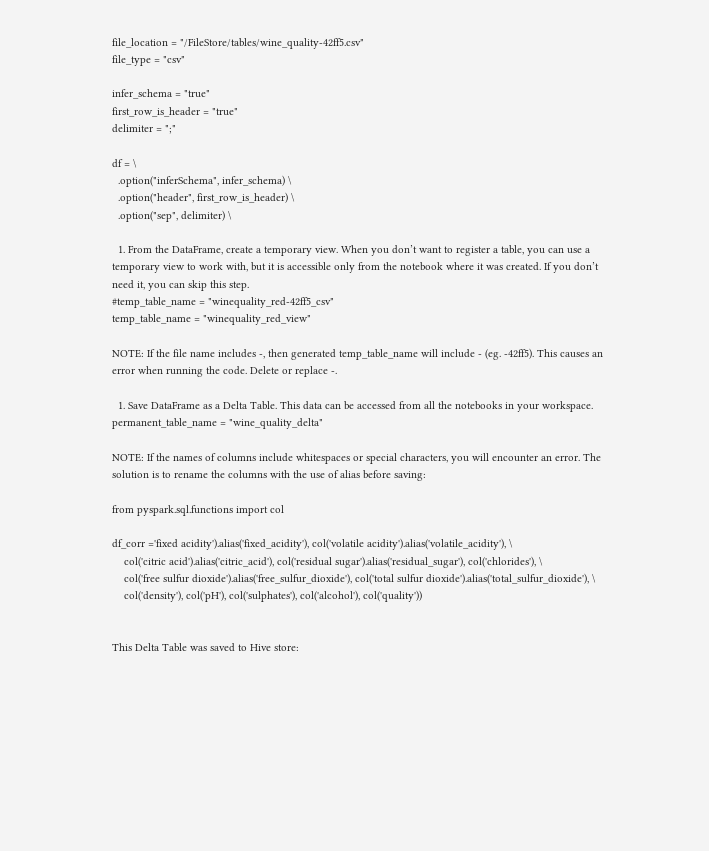file_location = "/FileStore/tables/wine_quality-42ff5.csv"
file_type = "csv"

infer_schema = "true"
first_row_is_header = "true"
delimiter = ";"

df = \
  .option("inferSchema", infer_schema) \
  .option("header", first_row_is_header) \
  .option("sep", delimiter) \

  1. From the DataFrame, create a temporary view. When you don’t want to register a table, you can use a temporary view to work with, but it is accessible only from the notebook where it was created. If you don’t need it, you can skip this step.
#temp_table_name = "winequality_red-42ff5_csv"
temp_table_name = "winequality_red_view"

NOTE: If the file name includes -, then generated temp_table_name will include - (eg. -42ff5). This causes an error when running the code. Delete or replace -.

  1. Save DataFrame as a Delta Table. This data can be accessed from all the notebooks in your workspace.
permanent_table_name = "wine_quality_delta"

NOTE: If the names of columns include whitespaces or special characters, you will encounter an error. The solution is to rename the columns with the use of alias before saving:

from pyspark.sql.functions import col

df_corr ='fixed acidity').alias('fixed_acidity'), col('volatile acidity').alias('volatile_acidity'), \
    col('citric acid').alias('citric_acid'), col('residual sugar').alias('residual_sugar'), col('chlorides'), \
    col('free sulfur dioxide').alias('free_sulfur_dioxide'), col('total sulfur dioxide').alias('total_sulfur_dioxide'), \
    col('density'), col('pH'), col('sulphates'), col('alcohol'), col('quality'))


This Delta Table was saved to Hive store: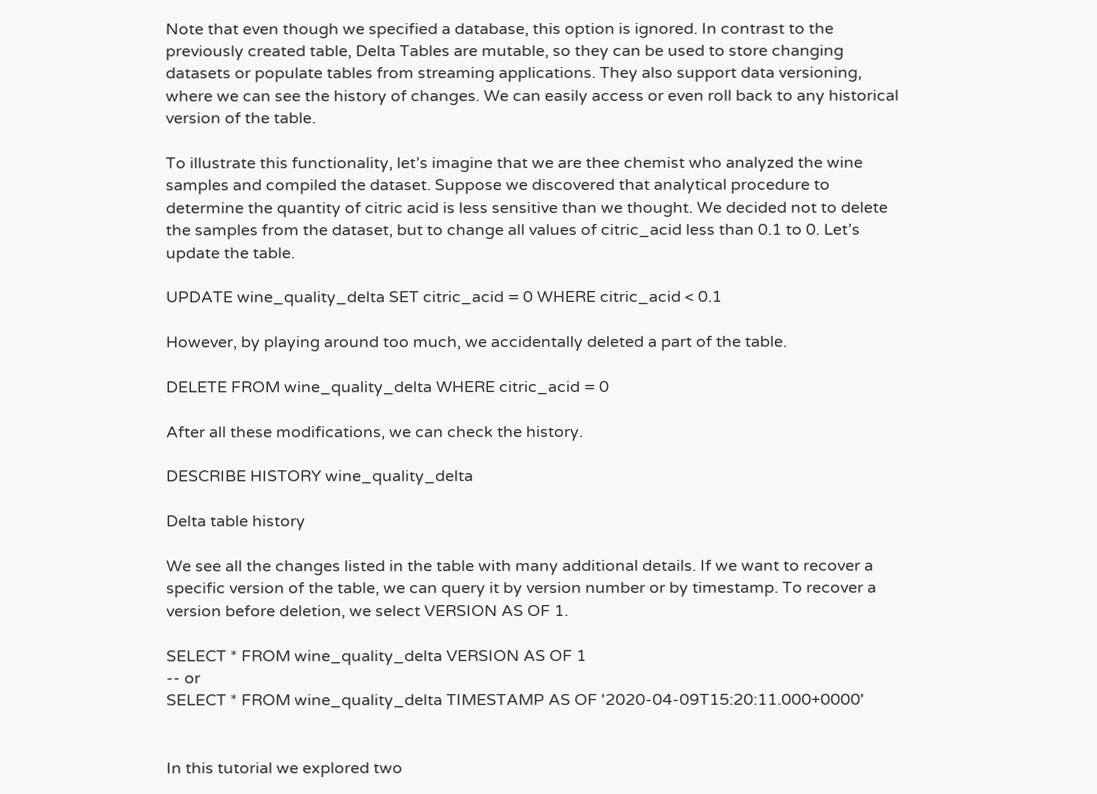Note that even though we specified a database, this option is ignored. In contrast to the previously created table, Delta Tables are mutable, so they can be used to store changing datasets or populate tables from streaming applications. They also support data versioning, where we can see the history of changes. We can easily access or even roll back to any historical version of the table.

To illustrate this functionality, let’s imagine that we are thee chemist who analyzed the wine samples and compiled the dataset. Suppose we discovered that analytical procedure to determine the quantity of citric acid is less sensitive than we thought. We decided not to delete the samples from the dataset, but to change all values of citric_acid less than 0.1 to 0. Let’s update the table.

UPDATE wine_quality_delta SET citric_acid = 0 WHERE citric_acid < 0.1

However, by playing around too much, we accidentally deleted a part of the table.

DELETE FROM wine_quality_delta WHERE citric_acid = 0

After all these modifications, we can check the history.

DESCRIBE HISTORY wine_quality_delta

Delta table history

We see all the changes listed in the table with many additional details. If we want to recover a specific version of the table, we can query it by version number or by timestamp. To recover a version before deletion, we select VERSION AS OF 1.

SELECT * FROM wine_quality_delta VERSION AS OF 1
-- or
SELECT * FROM wine_quality_delta TIMESTAMP AS OF '2020-04-09T15:20:11.000+0000'


In this tutorial we explored two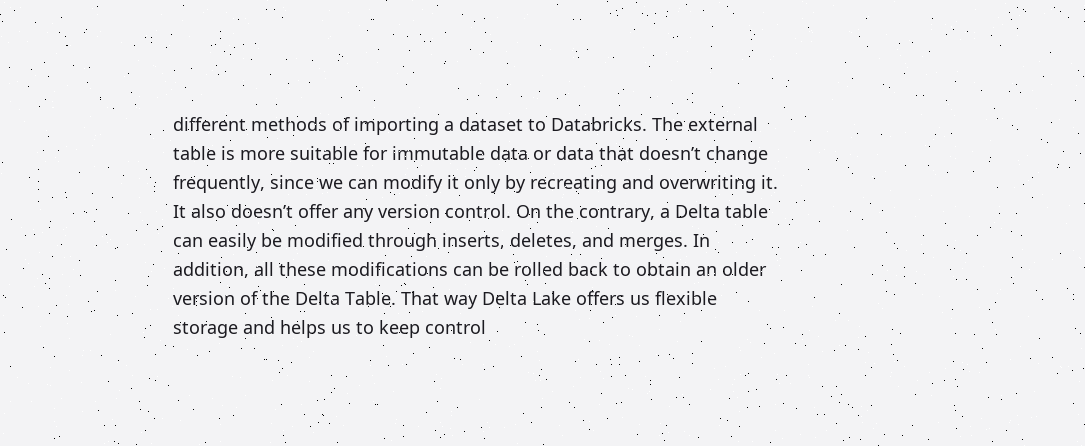different methods of importing a dataset to Databricks. The external table is more suitable for immutable data or data that doesn’t change frequently, since we can modify it only by recreating and overwriting it. It also doesn’t offer any version control. On the contrary, a Delta table can easily be modified through inserts, deletes, and merges. In addition, all these modifications can be rolled back to obtain an older version of the Delta Table. That way Delta Lake offers us flexible storage and helps us to keep control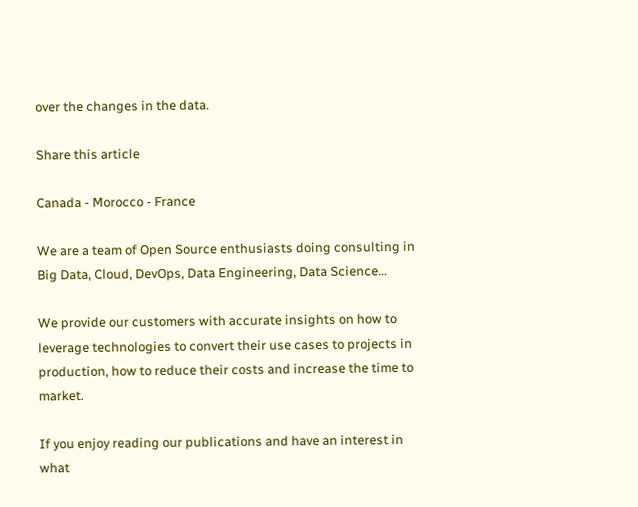over the changes in the data.

Share this article

Canada - Morocco - France

We are a team of Open Source enthusiasts doing consulting in Big Data, Cloud, DevOps, Data Engineering, Data Science…

We provide our customers with accurate insights on how to leverage technologies to convert their use cases to projects in production, how to reduce their costs and increase the time to market.

If you enjoy reading our publications and have an interest in what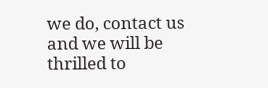we do, contact us and we will be thrilled to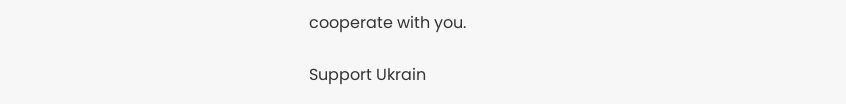cooperate with you.

Support Ukrain